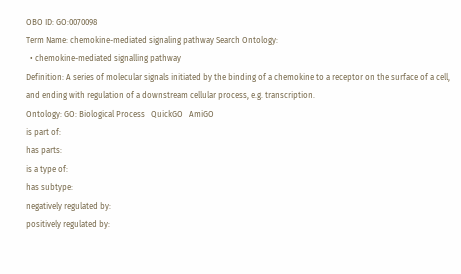OBO ID: GO:0070098
Term Name: chemokine-mediated signaling pathway Search Ontology:
  • chemokine-mediated signalling pathway
Definition: A series of molecular signals initiated by the binding of a chemokine to a receptor on the surface of a cell, and ending with regulation of a downstream cellular process, e.g. transcription.
Ontology: GO: Biological Process   QuickGO   AmiGO
is part of:
has parts:
is a type of:
has subtype:
negatively regulated by:
positively regulated by: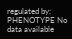regulated by:
PHENOTYPE No data available